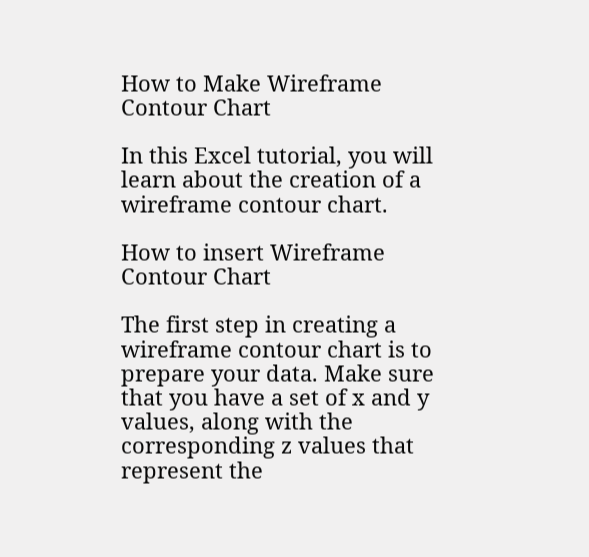How to Make Wireframe Contour Chart

In this Excel tutorial, you will learn about the creation of a wireframe contour chart.

How to insert Wireframe Contour Chart

The first step in creating a wireframe contour chart is to prepare your data. Make sure that you have a set of x and y values, along with the corresponding z values that represent the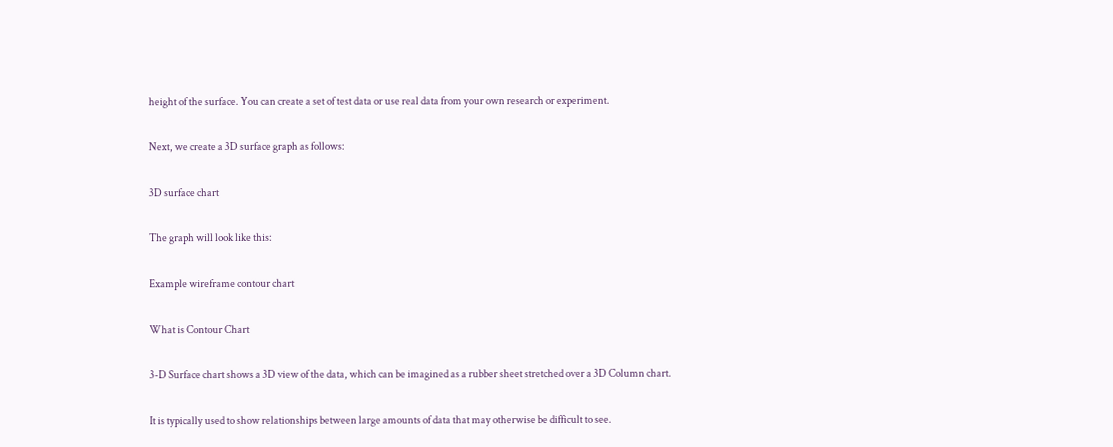height of the surface. You can create a set of test data or use real data from your own research or experiment.

Next, we create a 3D surface graph as follows:

3D surface chart

The graph will look like this:

Example wireframe contour chart

What is Contour Chart

3-D Surface chart shows a 3D view of the data, which can be imagined as a rubber sheet stretched over a 3D Column chart.

It is typically used to show relationships between large amounts of data that may otherwise be difficult to see.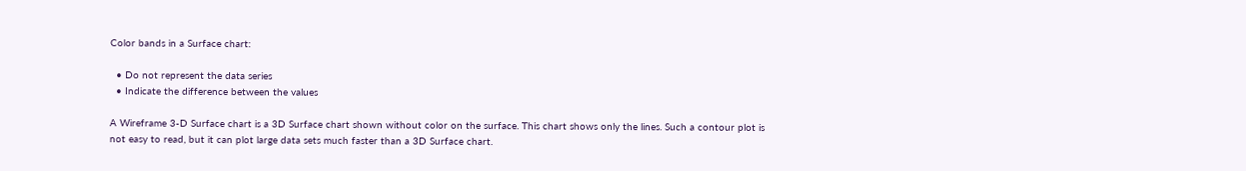Color bands in a Surface chart:

  • Do not represent the data series
  • Indicate the difference between the values

A Wireframe 3-D Surface chart is a 3D Surface chart shown without color on the surface. This chart shows only the lines. Such a contour plot is not easy to read, but it can plot large data sets much faster than a 3D Surface chart.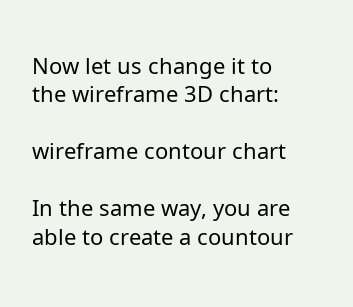Now let us change it to the wireframe 3D chart:

wireframe contour chart

In the same way, you are able to create a countour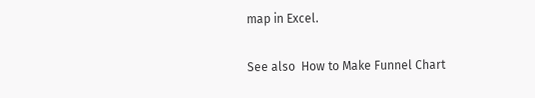map in Excel.

See also  How to Make Funnel Chart